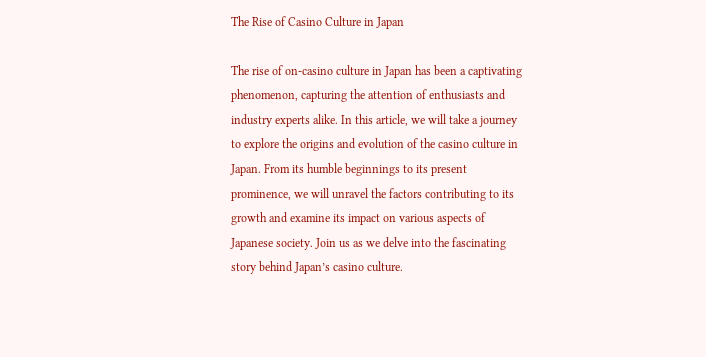The Rise of Casino Culture in Japan

The rise of on-casino culture in Japan has been a captivating phenomenon, capturing the attention of enthusiasts and industry experts alike. In this article, we will take a journey to explore the origins and evolution of the casino culture in Japan. From its humble beginnings to its present prominence, we will unravel the factors contributing to its growth and examine its impact on various aspects of Japanese society. Join us as we delve into the fascinating story behind Japan’s casino culture.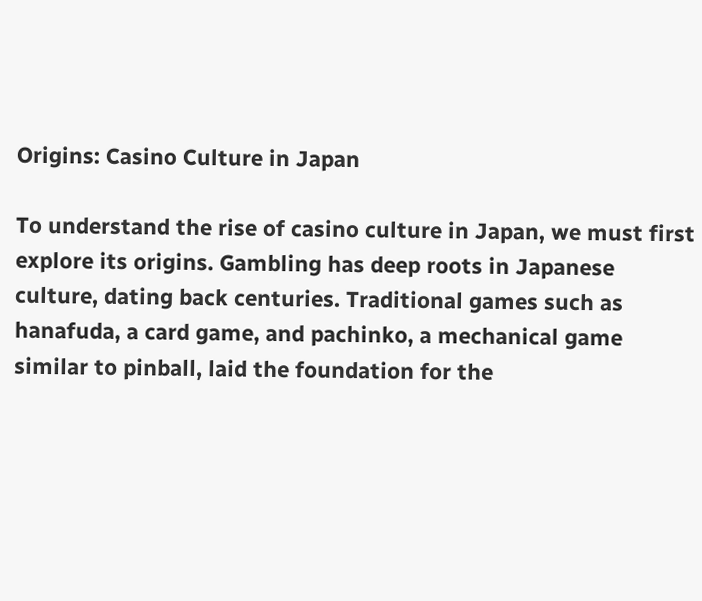Origins: Casino Culture in Japan

To understand the rise of casino culture in Japan, we must first explore its origins. Gambling has deep roots in Japanese culture, dating back centuries. Traditional games such as hanafuda, a card game, and pachinko, a mechanical game similar to pinball, laid the foundation for the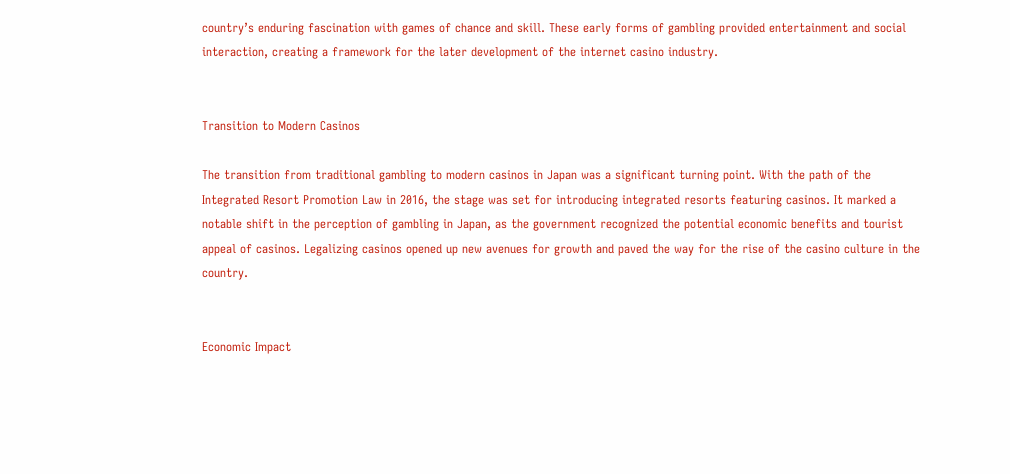country’s enduring fascination with games of chance and skill. These early forms of gambling provided entertainment and social interaction, creating a framework for the later development of the internet casino industry.


Transition to Modern Casinos

The transition from traditional gambling to modern casinos in Japan was a significant turning point. With the path of the Integrated Resort Promotion Law in 2016, the stage was set for introducing integrated resorts featuring casinos. It marked a notable shift in the perception of gambling in Japan, as the government recognized the potential economic benefits and tourist appeal of casinos. Legalizing casinos opened up new avenues for growth and paved the way for the rise of the casino culture in the country.


Economic Impact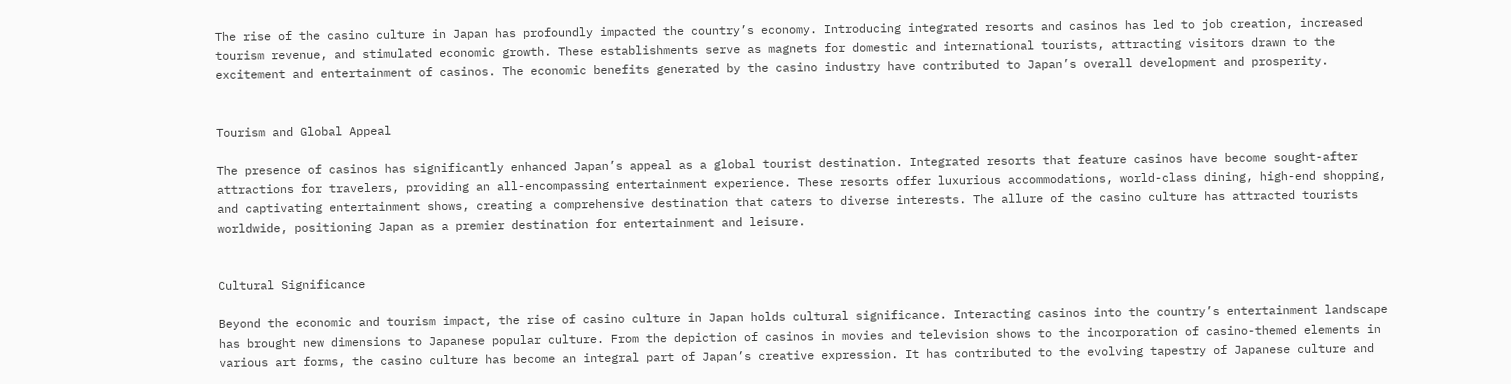The rise of the casino culture in Japan has profoundly impacted the country’s economy. Introducing integrated resorts and casinos has led to job creation, increased tourism revenue, and stimulated economic growth. These establishments serve as magnets for domestic and international tourists, attracting visitors drawn to the excitement and entertainment of casinos. The economic benefits generated by the casino industry have contributed to Japan’s overall development and prosperity.


Tourism and Global Appeal

The presence of casinos has significantly enhanced Japan’s appeal as a global tourist destination. Integrated resorts that feature casinos have become sought-after attractions for travelers, providing an all-encompassing entertainment experience. These resorts offer luxurious accommodations, world-class dining, high-end shopping, and captivating entertainment shows, creating a comprehensive destination that caters to diverse interests. The allure of the casino culture has attracted tourists worldwide, positioning Japan as a premier destination for entertainment and leisure.


Cultural Significance

Beyond the economic and tourism impact, the rise of casino culture in Japan holds cultural significance. Interacting casinos into the country’s entertainment landscape has brought new dimensions to Japanese popular culture. From the depiction of casinos in movies and television shows to the incorporation of casino-themed elements in various art forms, the casino culture has become an integral part of Japan’s creative expression. It has contributed to the evolving tapestry of Japanese culture and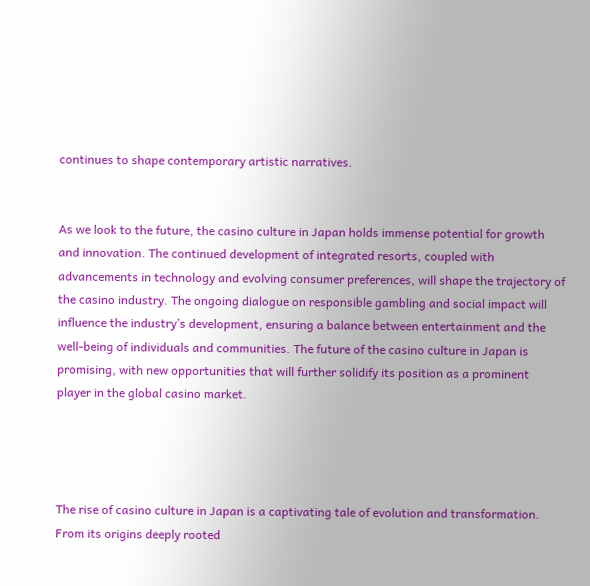continues to shape contemporary artistic narratives.


As we look to the future, the casino culture in Japan holds immense potential for growth and innovation. The continued development of integrated resorts, coupled with advancements in technology and evolving consumer preferences, will shape the trajectory of the casino industry. The ongoing dialogue on responsible gambling and social impact will influence the industry’s development, ensuring a balance between entertainment and the well-being of individuals and communities. The future of the casino culture in Japan is promising, with new opportunities that will further solidify its position as a prominent player in the global casino market.




The rise of casino culture in Japan is a captivating tale of evolution and transformation. From its origins deeply rooted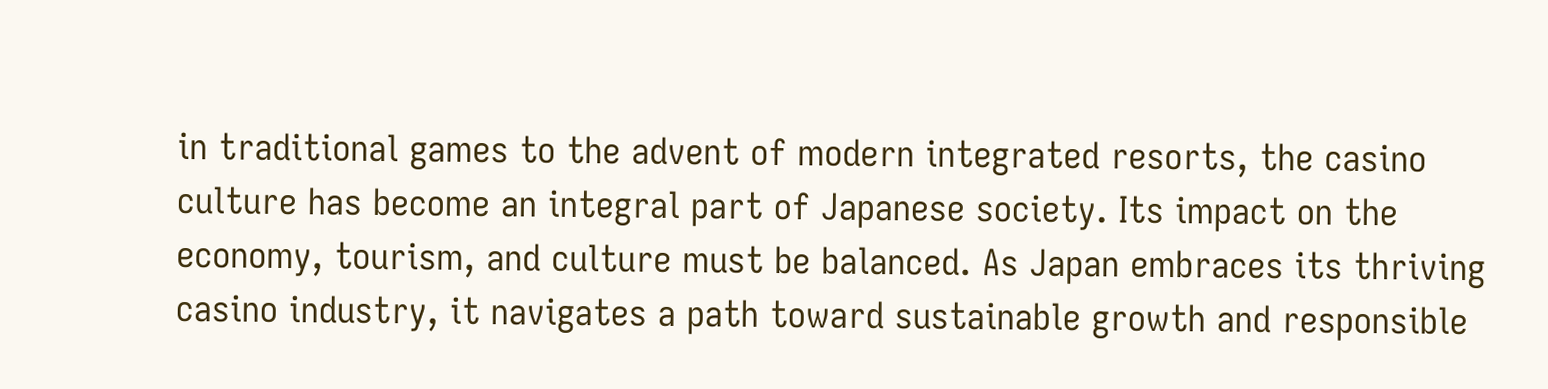in traditional games to the advent of modern integrated resorts, the casino culture has become an integral part of Japanese society. Its impact on the economy, tourism, and culture must be balanced. As Japan embraces its thriving casino industry, it navigates a path toward sustainable growth and responsible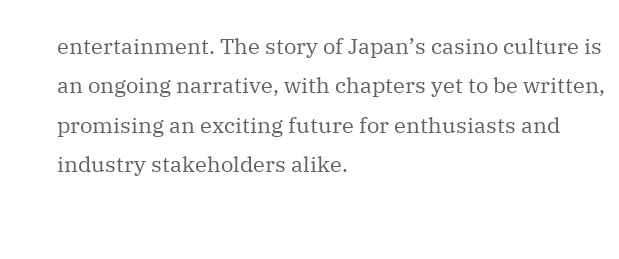entertainment. The story of Japan’s casino culture is an ongoing narrative, with chapters yet to be written, promising an exciting future for enthusiasts and industry stakeholders alike.